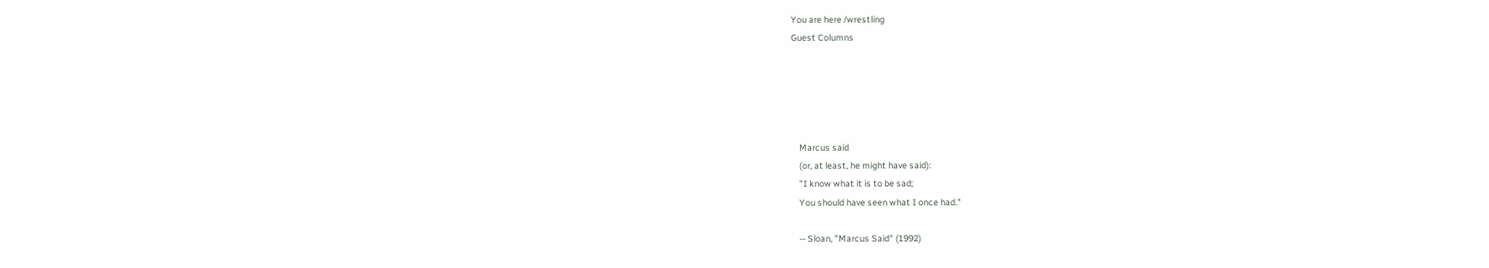You are here /wrestling
Guest Columns





    Marcus said
    (or, at least, he might have said):
    "I know what it is to be sad;
    You should have seen what I once had."

    -- Sloan, "Marcus Said" (1992)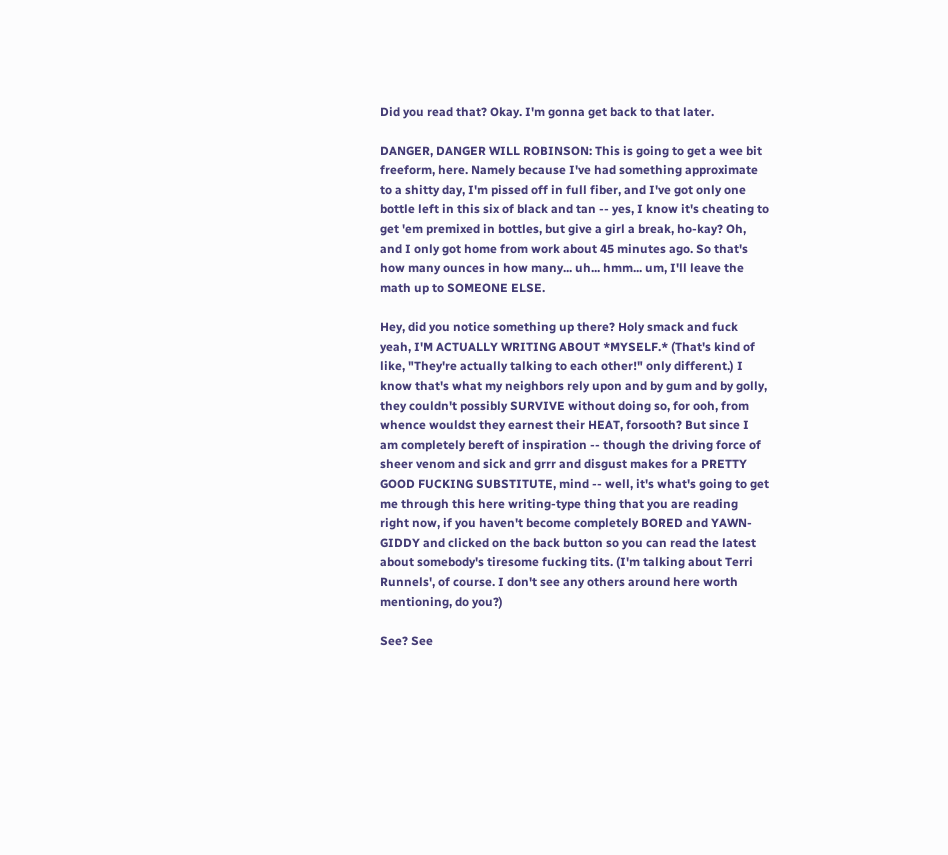Did you read that? Okay. I'm gonna get back to that later.

DANGER, DANGER WILL ROBINSON: This is going to get a wee bit freeform, here. Namely because I've had something approximate to a shitty day, I'm pissed off in full fiber, and I've got only one bottle left in this six of black and tan -- yes, I know it's cheating to get 'em premixed in bottles, but give a girl a break, ho-kay? Oh, and I only got home from work about 45 minutes ago. So that's how many ounces in how many... uh... hmm... um, I'll leave the math up to SOMEONE ELSE.

Hey, did you notice something up there? Holy smack and fuck yeah, I'M ACTUALLY WRITING ABOUT *MYSELF.* (That's kind of like, "They're actually talking to each other!" only different.) I know that's what my neighbors rely upon and by gum and by golly, they couldn't possibly SURVIVE without doing so, for ooh, from whence wouldst they earnest their HEAT, forsooth? But since I am completely bereft of inspiration -- though the driving force of sheer venom and sick and grrr and disgust makes for a PRETTY GOOD FUCKING SUBSTITUTE, mind -- well, it's what's going to get me through this here writing-type thing that you are reading right now, if you haven't become completely BORED and YAWN-GIDDY and clicked on the back button so you can read the latest about somebody's tiresome fucking tits. (I'm talking about Terri Runnels', of course. I don't see any others around here worth mentioning, do you?)

See? See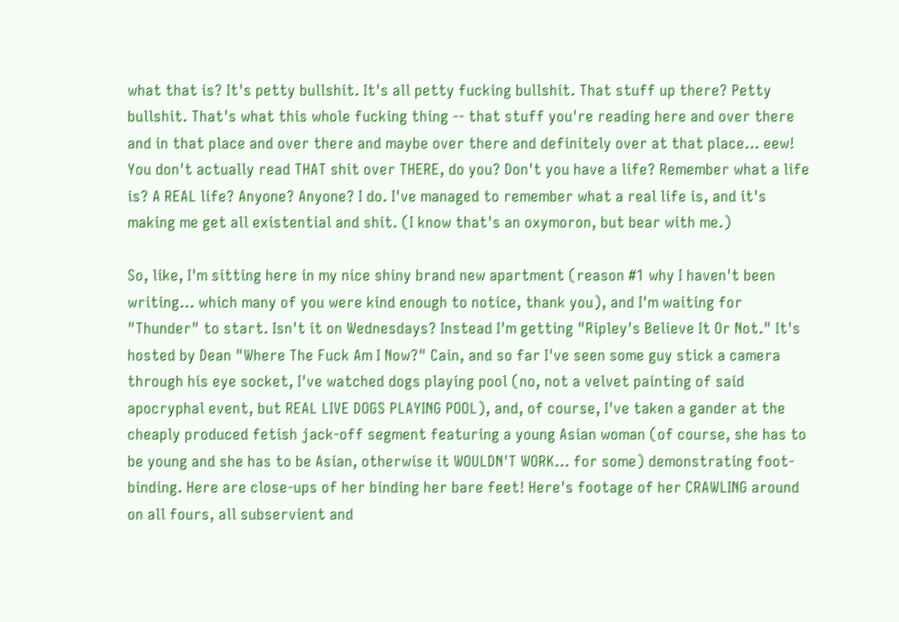what that is? It's petty bullshit. It's all petty fucking bullshit. That stuff up there? Petty bullshit. That's what this whole fucking thing -- that stuff you're reading here and over there and in that place and over there and maybe over there and definitely over at that place... eew! You don't actually read THAT shit over THERE, do you? Don't you have a life? Remember what a life is? A REAL life? Anyone? Anyone? I do. I've managed to remember what a real life is, and it's making me get all existential and shit. (I know that's an oxymoron, but bear with me.)

So, like, I'm sitting here in my nice shiny brand new apartment (reason #1 why I haven't been writing... which many of you were kind enough to notice, thank you), and I'm waiting for "Thunder" to start. Isn't it on Wednesdays? Instead I'm getting "Ripley's Believe It Or Not." It's hosted by Dean "Where The Fuck Am I Now?" Cain, and so far I've seen some guy stick a camera through his eye socket, I've watched dogs playing pool (no, not a velvet painting of said apocryphal event, but REAL LIVE DOGS PLAYING POOL), and, of course, I've taken a gander at the cheaply produced fetish jack-off segment featuring a young Asian woman (of course, she has to be young and she has to be Asian, otherwise it WOULDN'T WORK... for some) demonstrating foot-binding. Here are close-ups of her binding her bare feet! Here's footage of her CRAWLING around on all fours, all subservient and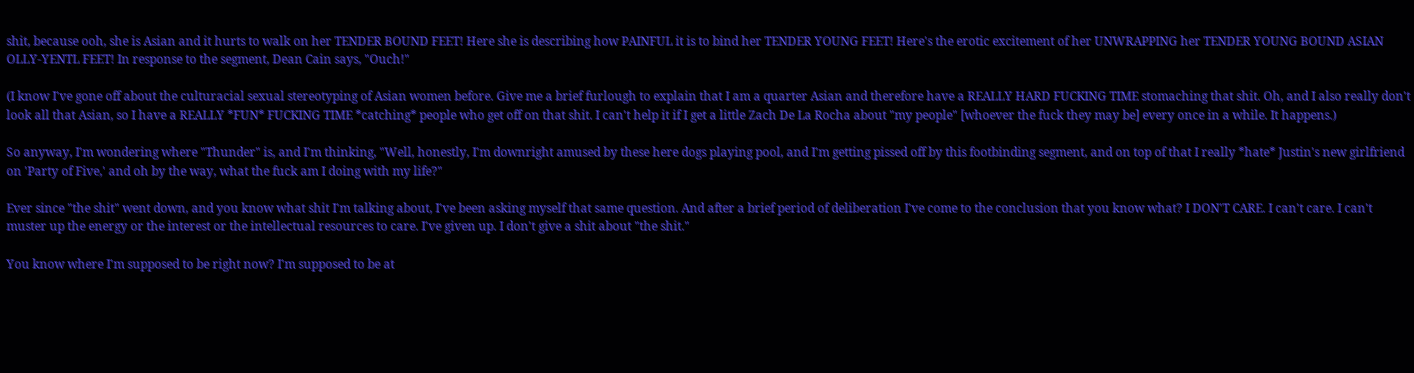shit, because ooh, she is Asian and it hurts to walk on her TENDER BOUND FEET! Here she is describing how PAINFUL it is to bind her TENDER YOUNG FEET! Here's the erotic excitement of her UNWRAPPING her TENDER YOUNG BOUND ASIAN OLLY-YENTL FEET! In response to the segment, Dean Cain says, "Ouch!"

(I know I've gone off about the culturacial sexual stereotyping of Asian women before. Give me a brief furlough to explain that I am a quarter Asian and therefore have a REALLY HARD FUCKING TIME stomaching that shit. Oh, and I also really don't look all that Asian, so I have a REALLY *FUN* FUCKING TIME *catching* people who get off on that shit. I can't help it if I get a little Zach De La Rocha about "my people" [whoever the fuck they may be] every once in a while. It happens.)

So anyway, I'm wondering where "Thunder" is, and I'm thinking, "Well, honestly, I'm downright amused by these here dogs playing pool, and I'm getting pissed off by this footbinding segment, and on top of that I really *hate* Justin's new girlfriend on 'Party of Five,' and oh by the way, what the fuck am I doing with my life?"

Ever since "the shit" went down, and you know what shit I'm talking about, I've been asking myself that same question. And after a brief period of deliberation I've come to the conclusion that you know what? I DON'T CARE. I can't care. I can't muster up the energy or the interest or the intellectual resources to care. I've given up. I don't give a shit about "the shit."

You know where I'm supposed to be right now? I'm supposed to be at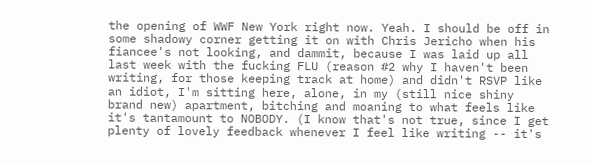the opening of WWF New York right now. Yeah. I should be off in some shadowy corner getting it on with Chris Jericho when his fiancee's not looking, and dammit, because I was laid up all last week with the fucking FLU (reason #2 why I haven't been writing, for those keeping track at home) and didn't RSVP like an idiot, I'm sitting here, alone, in my (still nice shiny brand new) apartment, bitching and moaning to what feels like it's tantamount to NOBODY. (I know that's not true, since I get plenty of lovely feedback whenever I feel like writing -- it's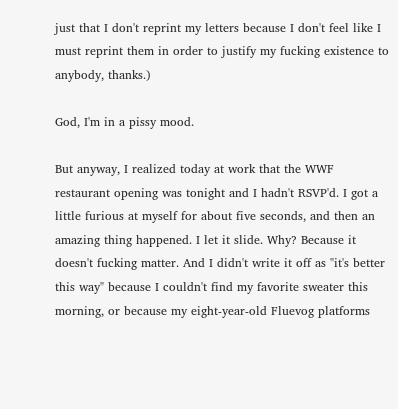just that I don't reprint my letters because I don't feel like I must reprint them in order to justify my fucking existence to anybody, thanks.)

God, I'm in a pissy mood.

But anyway, I realized today at work that the WWF restaurant opening was tonight and I hadn't RSVP'd. I got a little furious at myself for about five seconds, and then an amazing thing happened. I let it slide. Why? Because it doesn't fucking matter. And I didn't write it off as "it's better this way" because I couldn't find my favorite sweater this morning, or because my eight-year-old Fluevog platforms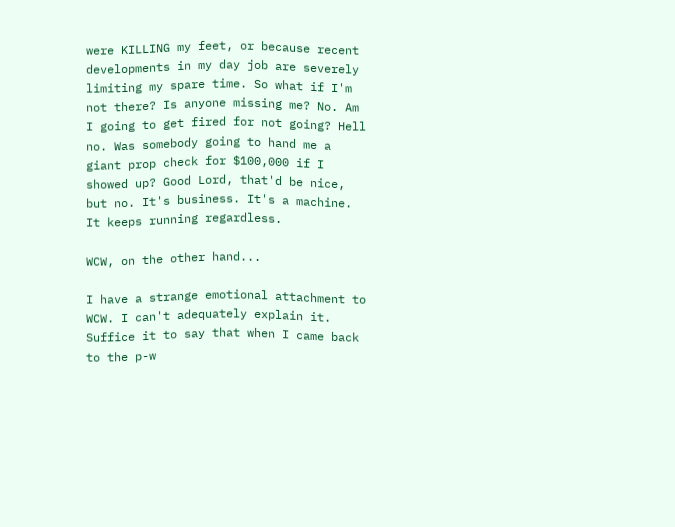were KILLING my feet, or because recent developments in my day job are severely limiting my spare time. So what if I'm not there? Is anyone missing me? No. Am I going to get fired for not going? Hell no. Was somebody going to hand me a giant prop check for $100,000 if I showed up? Good Lord, that'd be nice, but no. It's business. It's a machine. It keeps running regardless.

WCW, on the other hand...

I have a strange emotional attachment to WCW. I can't adequately explain it. Suffice it to say that when I came back to the p-w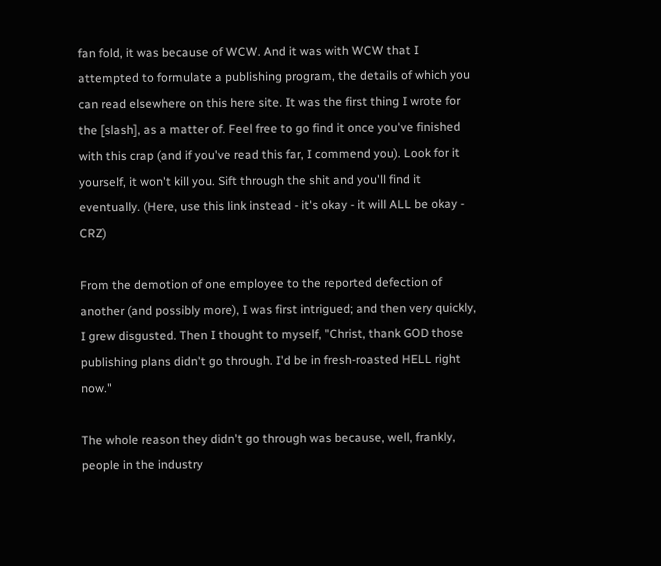fan fold, it was because of WCW. And it was with WCW that I attempted to formulate a publishing program, the details of which you can read elsewhere on this here site. It was the first thing I wrote for the [slash], as a matter of. Feel free to go find it once you've finished with this crap (and if you've read this far, I commend you). Look for it yourself, it won't kill you. Sift through the shit and you'll find it eventually. (Here, use this link instead - it's okay - it will ALL be okay - CRZ)

From the demotion of one employee to the reported defection of another (and possibly more), I was first intrigued; and then very quickly, I grew disgusted. Then I thought to myself, "Christ, thank GOD those publishing plans didn't go through. I'd be in fresh-roasted HELL right now."

The whole reason they didn't go through was because, well, frankly, people in the industry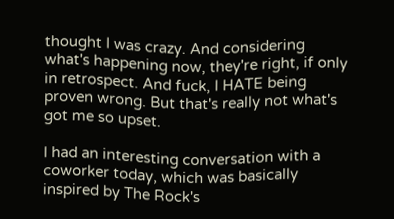thought I was crazy. And considering what's happening now, they're right, if only in retrospect. And fuck, I HATE being proven wrong. But that's really not what's got me so upset.

I had an interesting conversation with a coworker today, which was basically inspired by The Rock's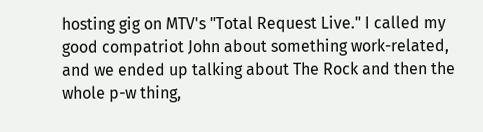hosting gig on MTV's "Total Request Live." I called my good compatriot John about something work-related, and we ended up talking about The Rock and then the whole p-w thing,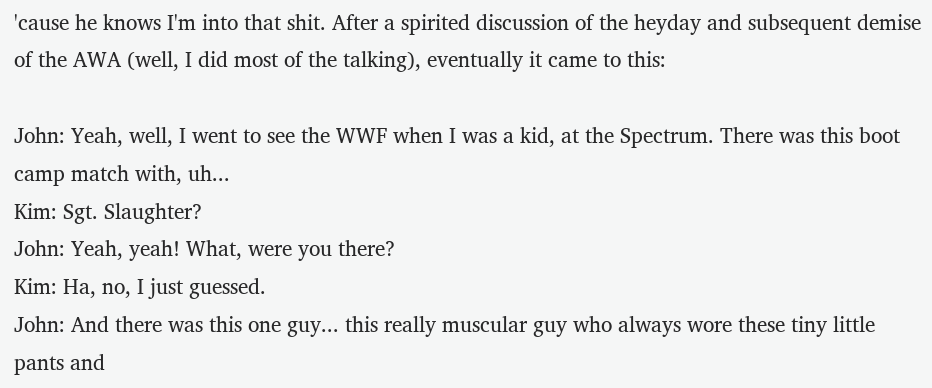'cause he knows I'm into that shit. After a spirited discussion of the heyday and subsequent demise of the AWA (well, I did most of the talking), eventually it came to this:

John: Yeah, well, I went to see the WWF when I was a kid, at the Spectrum. There was this boot camp match with, uh...
Kim: Sgt. Slaughter?
John: Yeah, yeah! What, were you there?
Kim: Ha, no, I just guessed.
John: And there was this one guy... this really muscular guy who always wore these tiny little pants and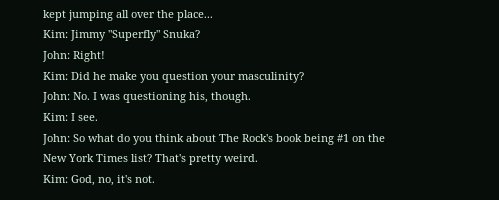kept jumping all over the place...
Kim: Jimmy "Superfly" Snuka?
John: Right!
Kim: Did he make you question your masculinity?
John: No. I was questioning his, though.
Kim: I see.
John: So what do you think about The Rock's book being #1 on the New York Times list? That's pretty weird.
Kim: God, no, it's not.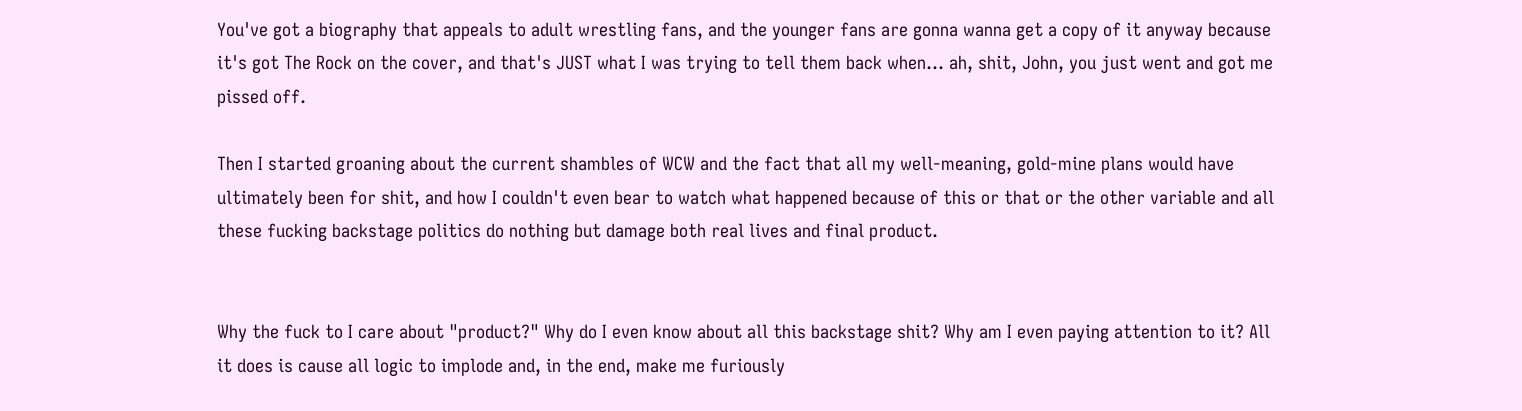You've got a biography that appeals to adult wrestling fans, and the younger fans are gonna wanna get a copy of it anyway because it's got The Rock on the cover, and that's JUST what I was trying to tell them back when... ah, shit, John, you just went and got me pissed off.

Then I started groaning about the current shambles of WCW and the fact that all my well-meaning, gold-mine plans would have ultimately been for shit, and how I couldn't even bear to watch what happened because of this or that or the other variable and all these fucking backstage politics do nothing but damage both real lives and final product.


Why the fuck to I care about "product?" Why do I even know about all this backstage shit? Why am I even paying attention to it? All it does is cause all logic to implode and, in the end, make me furiously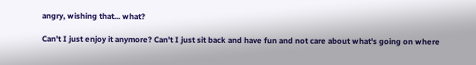angry, wishing that... what?

Can't I just enjoy it anymore? Can't I just sit back and have fun and not care about what's going on where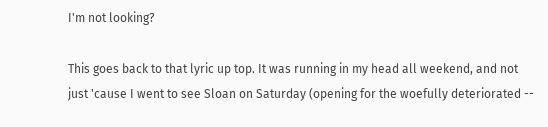I'm not looking?

This goes back to that lyric up top. It was running in my head all weekend, and not just 'cause I went to see Sloan on Saturday (opening for the woefully deteriorated --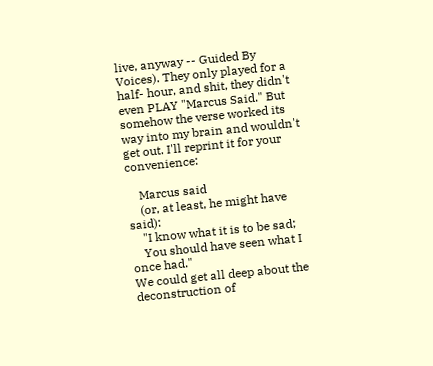live, anyway -- Guided By Voices). They only played for a half- hour, and shit, they didn't even PLAY "Marcus Said." But somehow the verse worked its way into my brain and wouldn't get out. I'll reprint it for your convenience:

    Marcus said
    (or, at least, he might have said):
    "I know what it is to be sad;
    You should have seen what I once had."
We could get all deep about the deconstruction of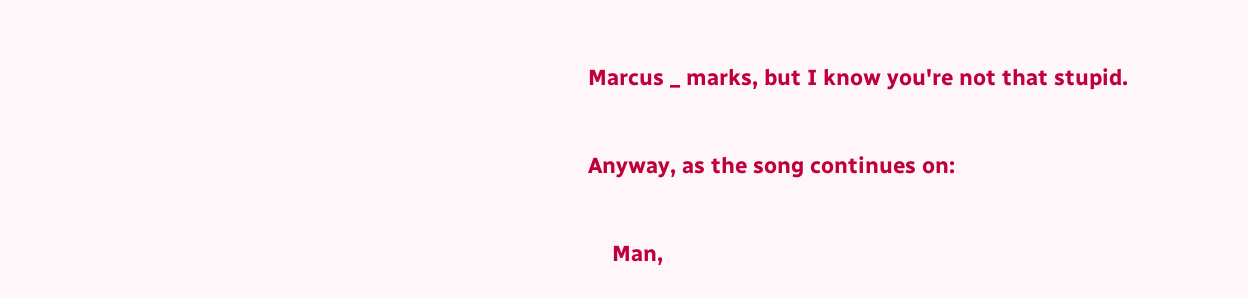Marcus _ marks, but I know you're not that stupid.

Anyway, as the song continues on:

    Man,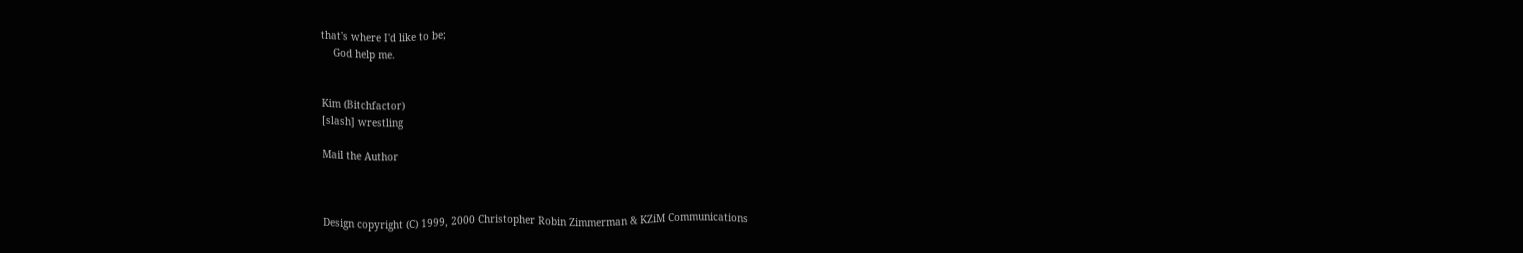that's where I'd like to be;
    God help me.


Kim (Bitchfactor)
[slash] wrestling

Mail the Author



Design copyright (C) 1999, 2000 Christopher Robin Zimmerman & KZiM Communications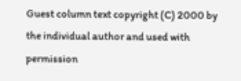Guest column text copyright (C) 2000 by the individual author and used with permission